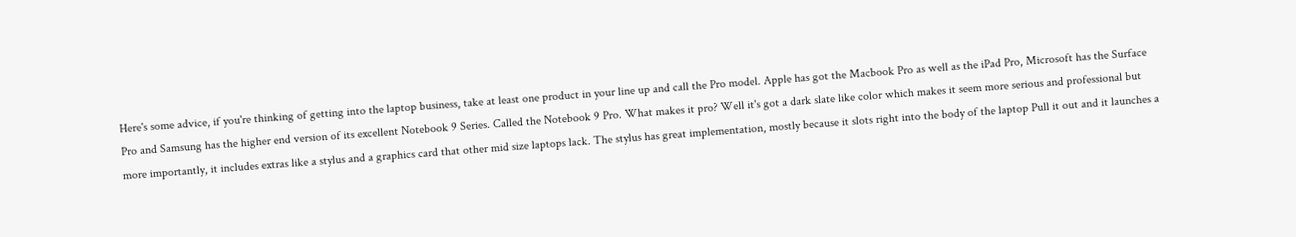Here's some advice, if you're thinking of getting into the laptop business, take at least one product in your line up and call the Pro model. Apple has got the Macbook Pro as well as the iPad Pro, Microsoft has the Surface Pro and Samsung has the higher end version of its excellent Notebook 9 Series. Called the Notebook 9 Pro. What makes it pro? Well it's got a dark slate like color which makes it seem more serious and professional but more importantly, it includes extras like a stylus and a graphics card that other mid size laptops lack. The stylus has great implementation, mostly because it slots right into the body of the laptop Pull it out and it launches a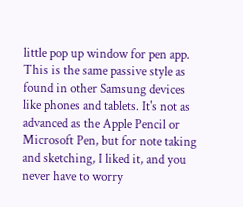little pop up window for pen app. This is the same passive style as found in other Samsung devices like phones and tablets. It's not as advanced as the Apple Pencil or Microsoft Pen, but for note taking and sketching, I liked it, and you never have to worry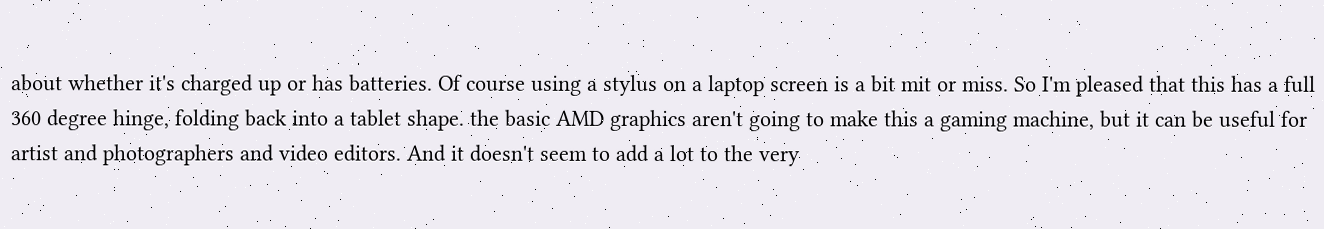about whether it's charged up or has batteries. Of course using a stylus on a laptop screen is a bit mit or miss. So I'm pleased that this has a full 360 degree hinge, folding back into a tablet shape. the basic AMD graphics aren't going to make this a gaming machine, but it can be useful for artist and photographers and video editors. And it doesn't seem to add a lot to the very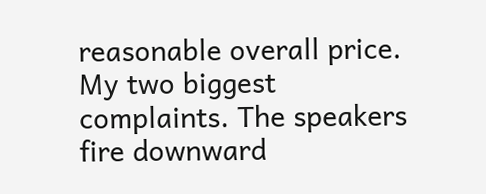reasonable overall price. My two biggest complaints. The speakers fire downward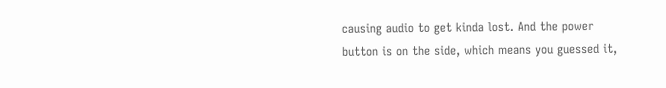causing audio to get kinda lost. And the power button is on the side, which means you guessed it,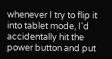whenever I try to flip it into tablet mode, I'd accidentally hit the power button and put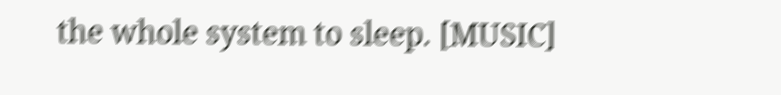the whole system to sleep. [MUSIC]